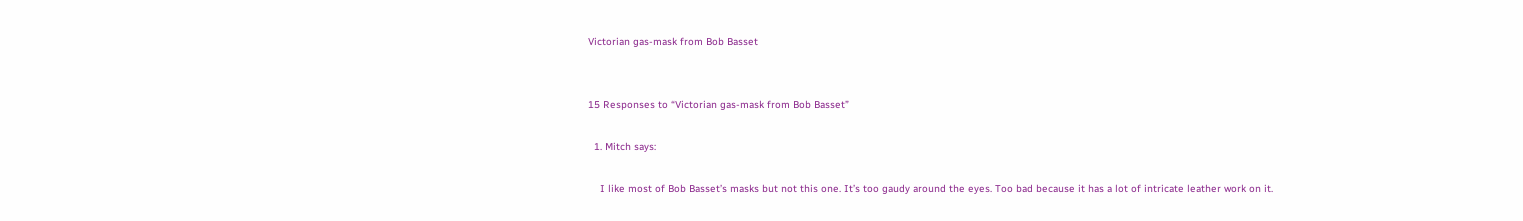Victorian gas-mask from Bob Basset


15 Responses to “Victorian gas-mask from Bob Basset”

  1. Mitch says:

    I like most of Bob Basset’s masks but not this one. It’s too gaudy around the eyes. Too bad because it has a lot of intricate leather work on it.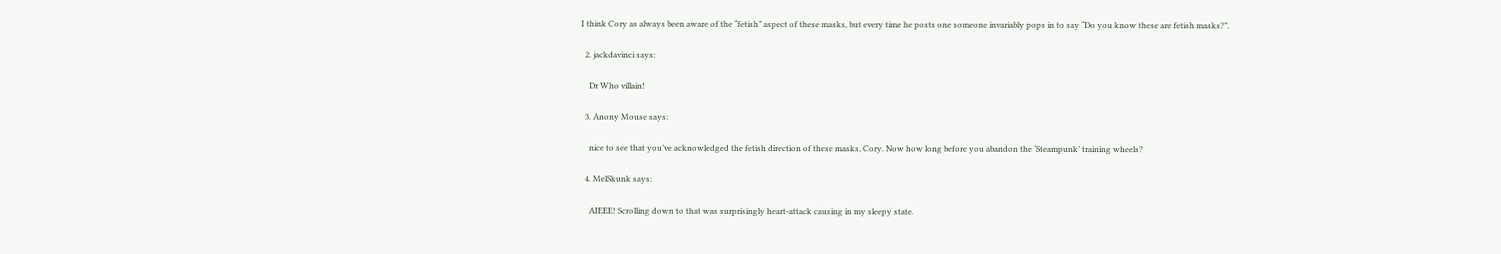I think Cory as always been aware of the “fetish” aspect of these masks, but every time he posts one someone invariably pops in to say “Do you know these are fetish masks?”.

  2. jackdavinci says:

    Dr Who villain!

  3. Anony Mouse says:

    nice to see that you’ve acknowledged the fetish direction of these masks, Cory. Now how long before you abandon the ‘Steampunk’ training wheels?

  4. MelSkunk says:

    AIEEE! Scrolling down to that was surprisingly heart-attack causing in my sleepy state.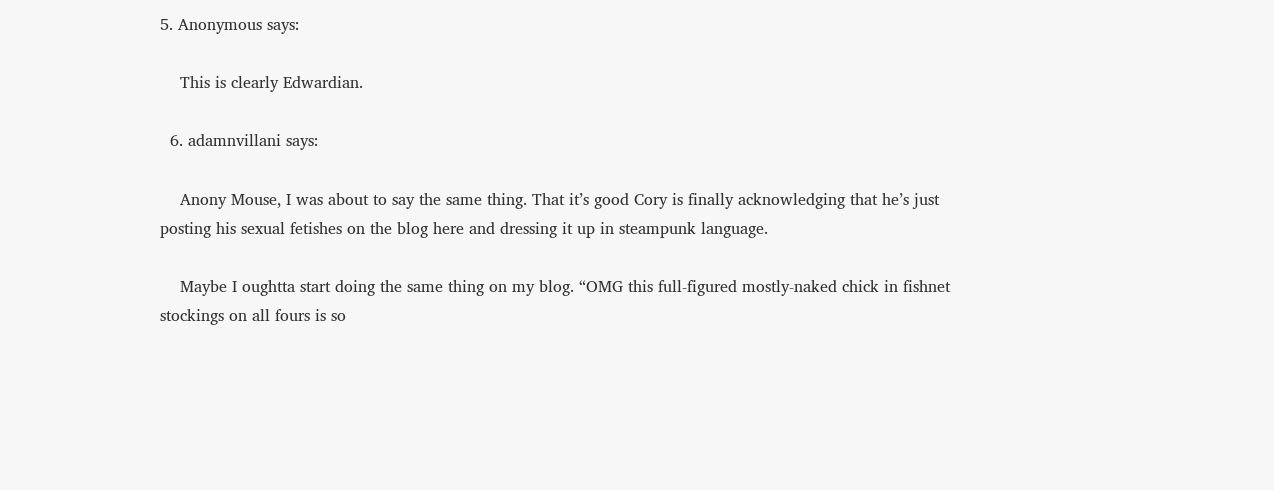5. Anonymous says:

    This is clearly Edwardian.

  6. adamnvillani says:

    Anony Mouse, I was about to say the same thing. That it’s good Cory is finally acknowledging that he’s just posting his sexual fetishes on the blog here and dressing it up in steampunk language.

    Maybe I oughtta start doing the same thing on my blog. “OMG this full-figured mostly-naked chick in fishnet stockings on all fours is so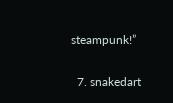steampunk!”

  7. snakedart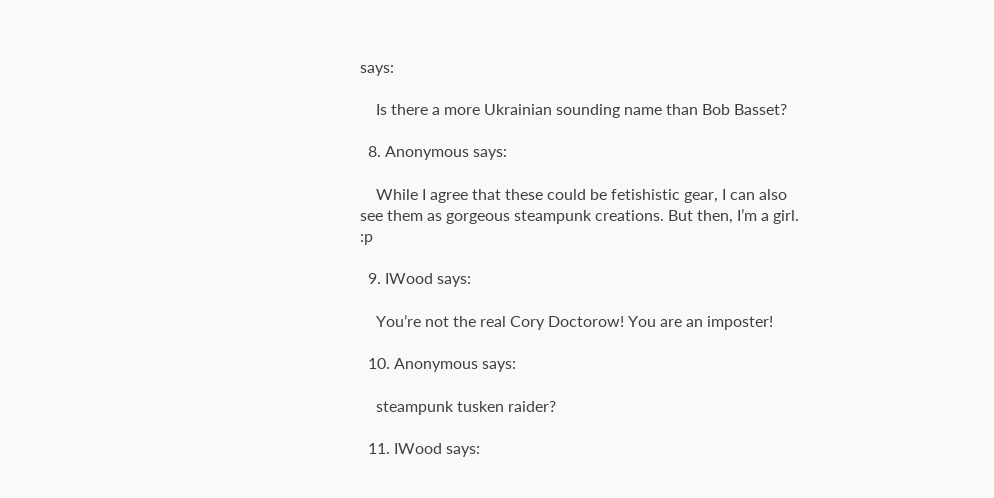says:

    Is there a more Ukrainian sounding name than Bob Basset?

  8. Anonymous says:

    While I agree that these could be fetishistic gear, I can also see them as gorgeous steampunk creations. But then, I’m a girl. :p

  9. IWood says:

    You’re not the real Cory Doctorow! You are an imposter!

  10. Anonymous says:

    steampunk tusken raider?

  11. IWood says: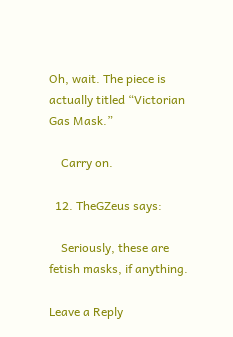Oh, wait. The piece is actually titled “Victorian Gas Mask.”

    Carry on.

  12. TheGZeus says:

    Seriously, these are fetish masks, if anything.

Leave a Reply